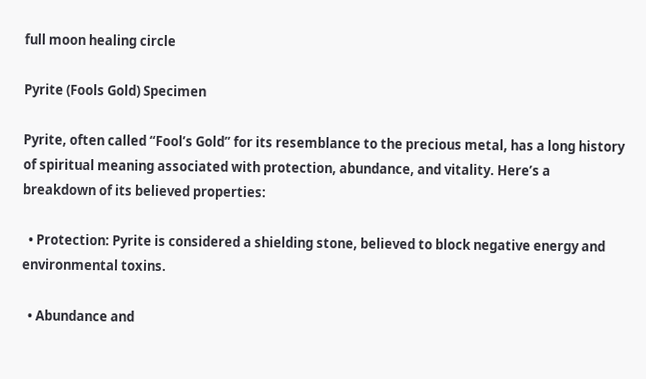full moon healing circle

Pyrite (Fools Gold) Specimen

Pyrite, often called “Fool’s Gold” for its resemblance to the precious metal, has a long history of spiritual meaning associated with protection, abundance, and vitality. Here’s a breakdown of its believed properties:

  • Protection: Pyrite is considered a shielding stone, believed to block negative energy and environmental toxins.

  • Abundance and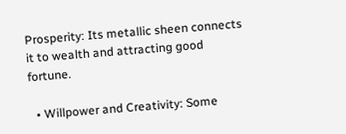Prosperity: Its metallic sheen connects it to wealth and attracting good fortune.

  • Willpower and Creativity: Some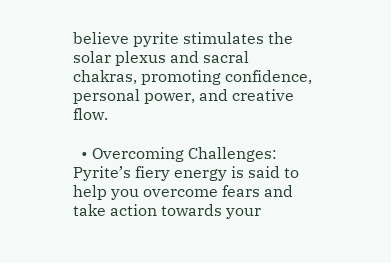believe pyrite stimulates the solar plexus and sacral chakras, promoting confidence, personal power, and creative flow.

  • Overcoming Challenges: Pyrite’s fiery energy is said to help you overcome fears and take action towards your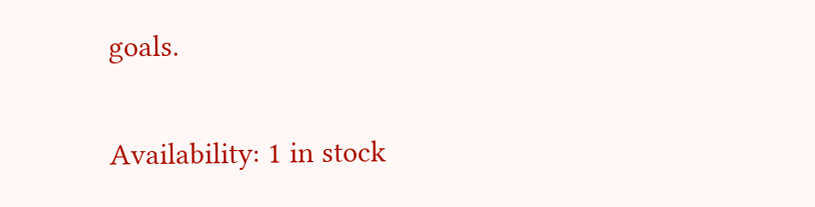goals.


Availability: 1 in stock